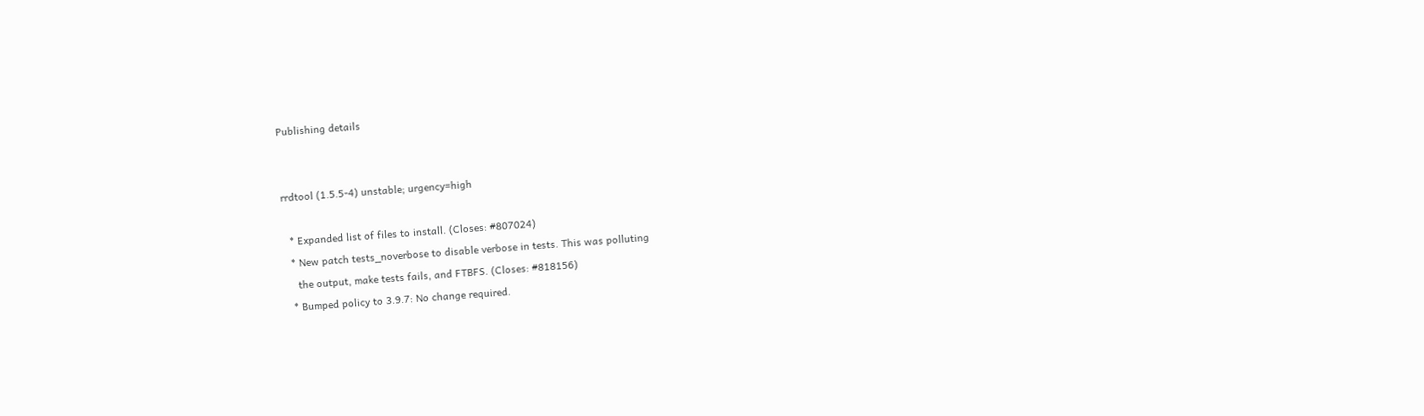Publishing details


rrdtool (1.5.5-4) unstable; urgency=high

  * Expanded list of files to install. (Closes: #807024)
  * New patch tests_noverbose to disable verbose in tests. This was polluting
    the output, make tests fails, and FTBFS. (Closes: #818156)
  * Bumped policy to 3.9.7: No change required.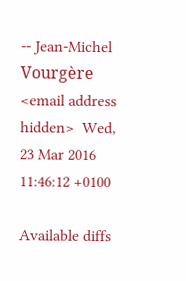-- Jean-Michel Vourgère <email address hidden>  Wed, 23 Mar 2016 11:46:12 +0100

Available diffs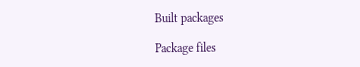Built packages

Package files